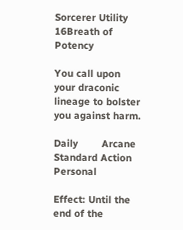Sorcerer Utility 16Breath of Potency

You call upon your draconic lineage to bolster you against harm.

Daily        Arcane
Standard Action      Personal

Effect: Until the end of the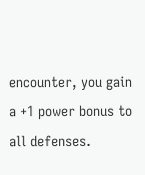encounter, you gain a +1 power bonus to all defenses.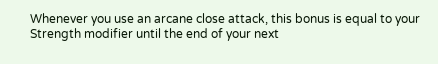Whenever you use an arcane close attack, this bonus is equal to your Strength modifier until the end of your next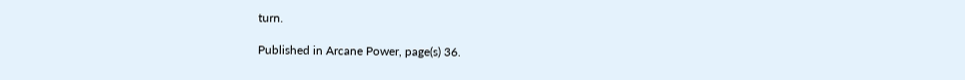turn.

Published in Arcane Power, page(s) 36.